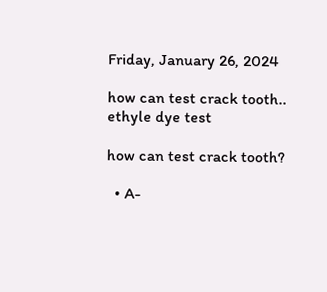Friday, January 26, 2024

how can test crack tooth.. ethyle dye test

how can test crack tooth?

  • A-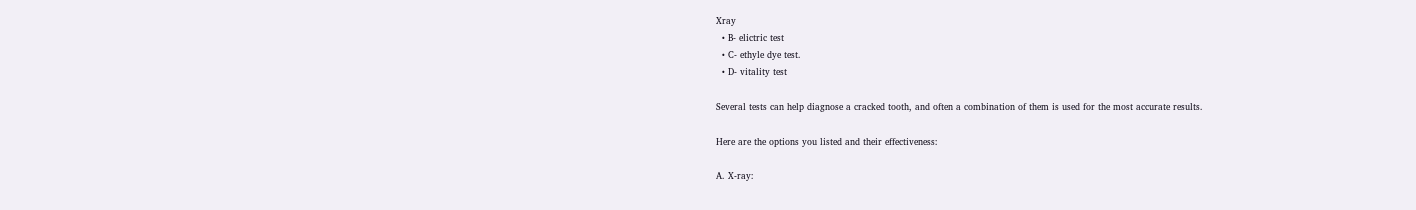Xray
  • B- elictric test
  • C- ethyle dye test.
  • D- vitality test

Several tests can help diagnose a cracked tooth, and often a combination of them is used for the most accurate results.

Here are the options you listed and their effectiveness:

A. X-ray: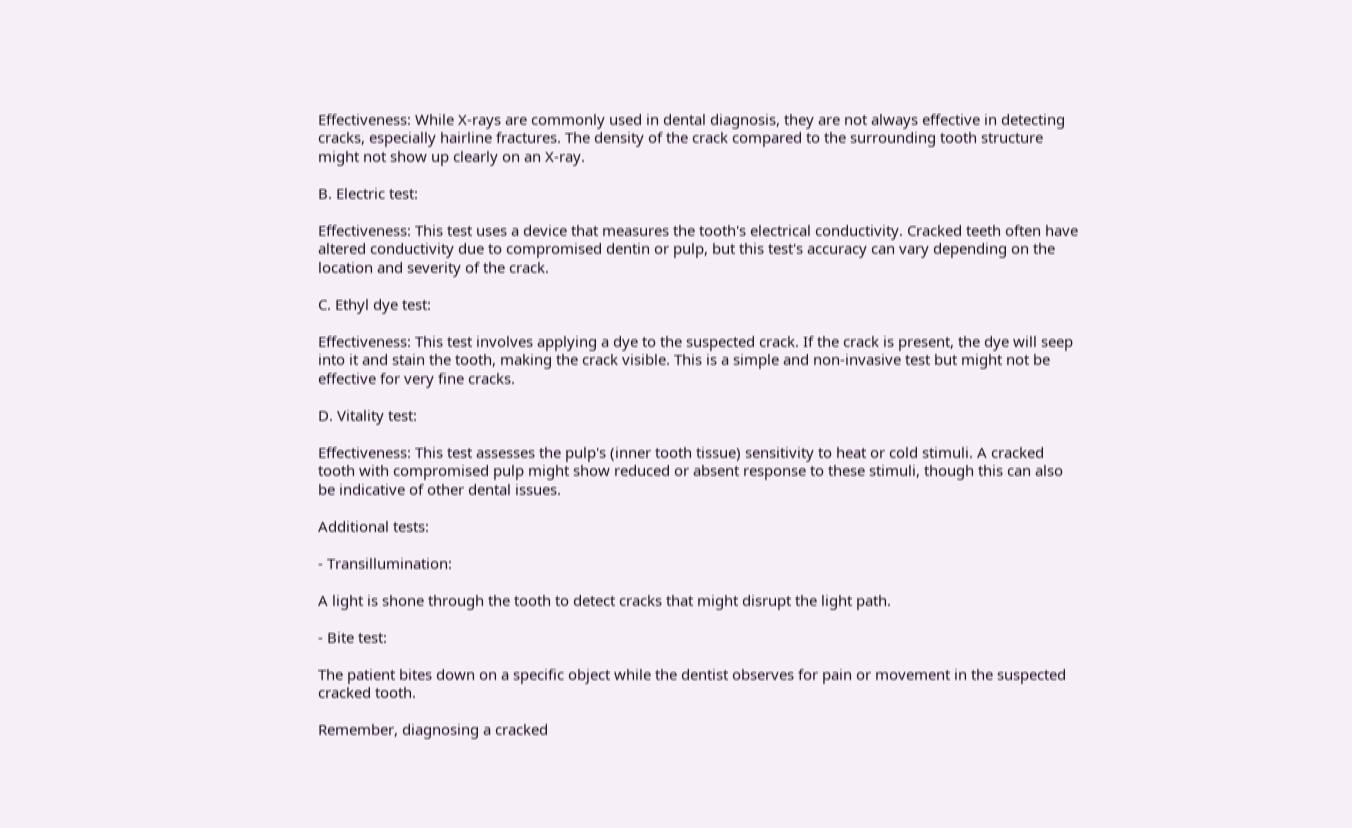Effectiveness: While X-rays are commonly used in dental diagnosis, they are not always effective in detecting cracks, especially hairline fractures. The density of the crack compared to the surrounding tooth structure might not show up clearly on an X-ray.

B. Electric test:

Effectiveness: This test uses a device that measures the tooth's electrical conductivity. Cracked teeth often have altered conductivity due to compromised dentin or pulp, but this test's accuracy can vary depending on the location and severity of the crack.

C. Ethyl dye test:

Effectiveness: This test involves applying a dye to the suspected crack. If the crack is present, the dye will seep into it and stain the tooth, making the crack visible. This is a simple and non-invasive test but might not be effective for very fine cracks.

D. Vitality test:

Effectiveness: This test assesses the pulp's (inner tooth tissue) sensitivity to heat or cold stimuli. A cracked tooth with compromised pulp might show reduced or absent response to these stimuli, though this can also be indicative of other dental issues.

Additional tests:

- Transillumination:

A light is shone through the tooth to detect cracks that might disrupt the light path.

- Bite test:

The patient bites down on a specific object while the dentist observes for pain or movement in the suspected cracked tooth.

Remember, diagnosing a cracked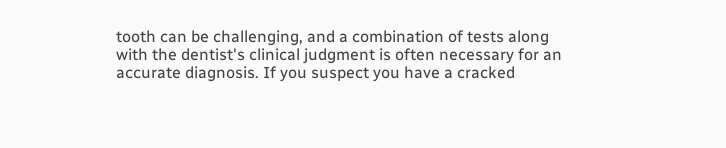tooth can be challenging, and a combination of tests along with the dentist's clinical judgment is often necessary for an accurate diagnosis. If you suspect you have a cracked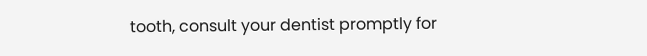tooth, consult your dentist promptly for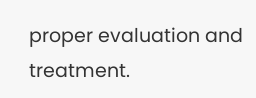proper evaluation and treatment.